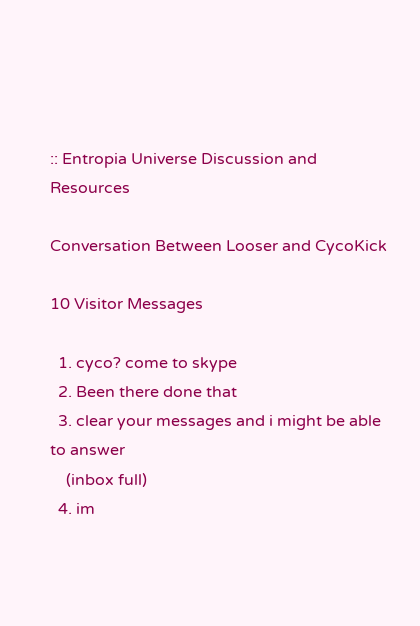:: Entropia Universe Discussion and Resources

Conversation Between Looser and CycoKick

10 Visitor Messages

  1. cyco? come to skype
  2. Been there done that
  3. clear your messages and i might be able to answer
    (inbox full)
  4. im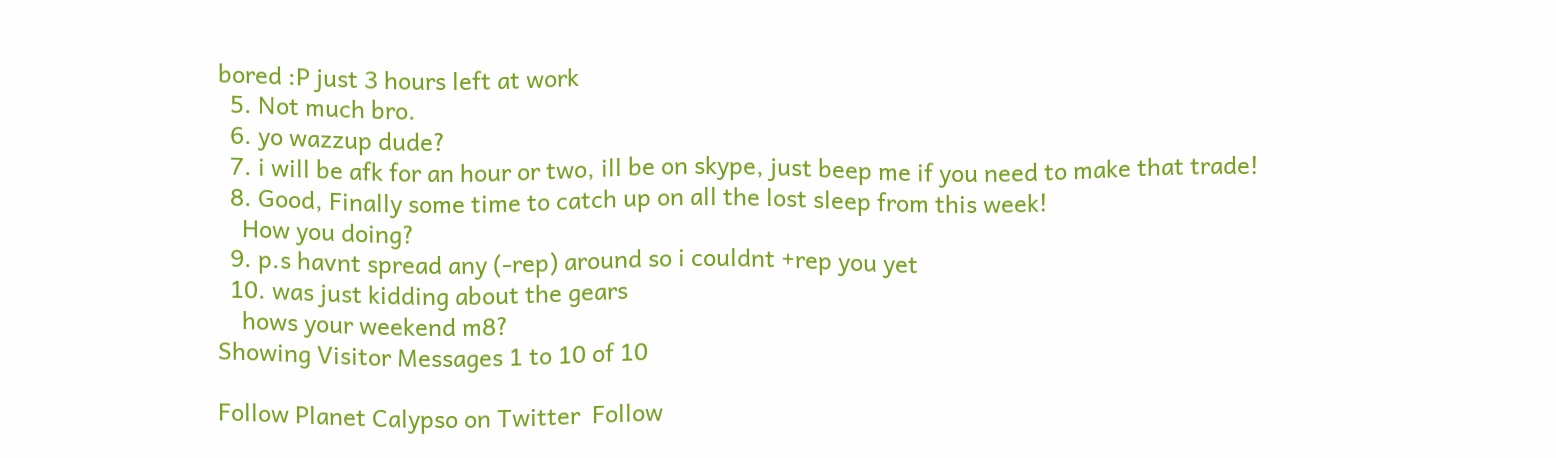bored :P just 3 hours left at work
  5. Not much bro.
  6. yo wazzup dude?
  7. i will be afk for an hour or two, ill be on skype, just beep me if you need to make that trade!
  8. Good, Finally some time to catch up on all the lost sleep from this week!
    How you doing?
  9. p.s havnt spread any (-rep) around so i couldnt +rep you yet
  10. was just kidding about the gears
    hows your weekend m8?
Showing Visitor Messages 1 to 10 of 10

Follow Planet Calypso on Twitter  Follow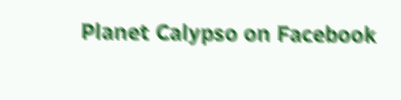Planet Calypso on Facebook